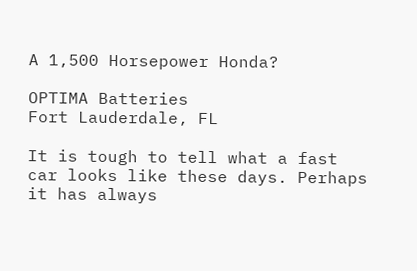A 1,500 Horsepower Honda?

OPTIMA Batteries
Fort Lauderdale, FL

It is tough to tell what a fast car looks like these days. Perhaps it has always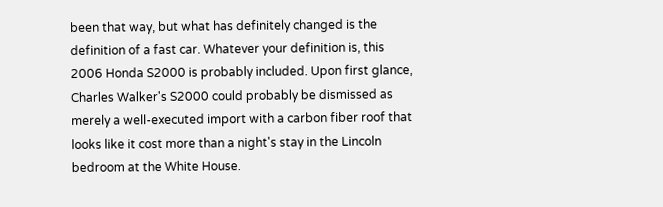been that way, but what has definitely changed is the definition of a fast car. Whatever your definition is, this 2006 Honda S2000 is probably included. Upon first glance, Charles Walker's S2000 could probably be dismissed as merely a well-executed import with a carbon fiber roof that looks like it cost more than a night's stay in the Lincoln bedroom at the White House.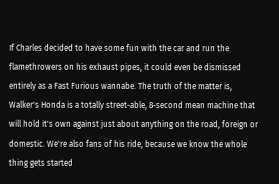If Charles decided to have some fun with the car and run the flamethrowers on his exhaust pipes, it could even be dismissed entirely as a Fast Furious wannabe. The truth of the matter is, Walker's Honda is a totally street-able, 8-second mean machine that will hold it's own against just about anything on the road, foreign or domestic. We're also fans of his ride, because we know the whole thing gets started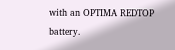with an OPTIMA REDTOP battery.